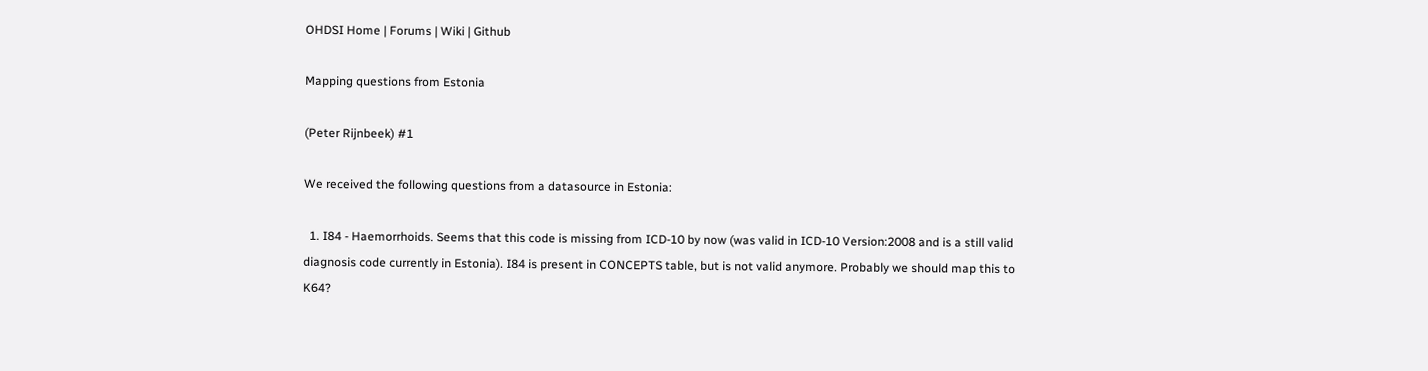OHDSI Home | Forums | Wiki | Github

Mapping questions from Estonia

(Peter Rijnbeek) #1

We received the following questions from a datasource in Estonia:

  1. I84 - Haemorrhoids. Seems that this code is missing from ICD-10 by now (was valid in ICD-10 Version:2008 and is a still valid diagnosis code currently in Estonia). I84 is present in CONCEPTS table, but is not valid anymore. Probably we should map this to K64?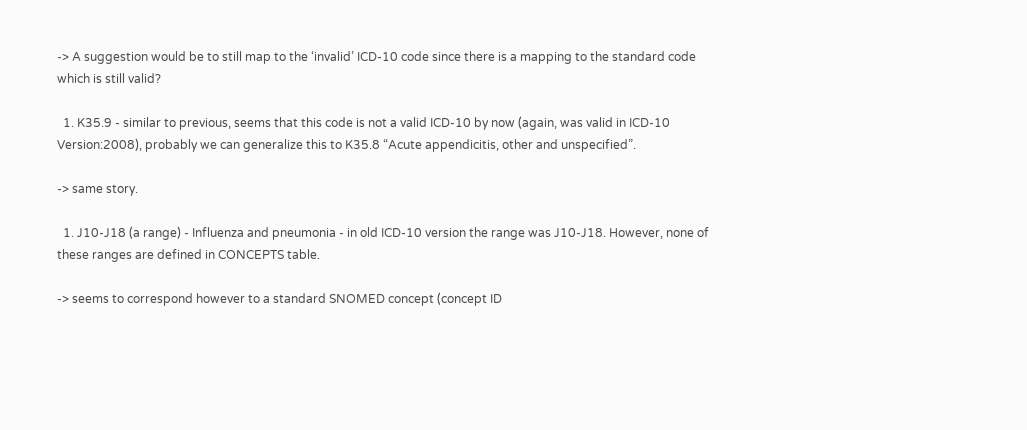-> A suggestion would be to still map to the ‘invalid’ ICD-10 code since there is a mapping to the standard code which is still valid?

  1. K35.9 - similar to previous, seems that this code is not a valid ICD-10 by now (again, was valid in ICD-10 Version:2008), probably we can generalize this to K35.8 “Acute appendicitis, other and unspecified”.

-> same story.

  1. J10-J18 (a range) - Influenza and pneumonia - in old ICD-10 version the range was J10-J18. However, none of these ranges are defined in CONCEPTS table.

-> seems to correspond however to a standard SNOMED concept (concept ID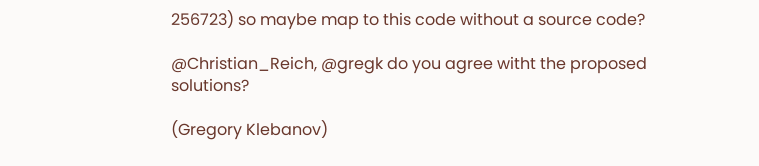256723) so maybe map to this code without a source code?

@Christian_Reich, @gregk do you agree witht the proposed solutions?

(Gregory Klebanov)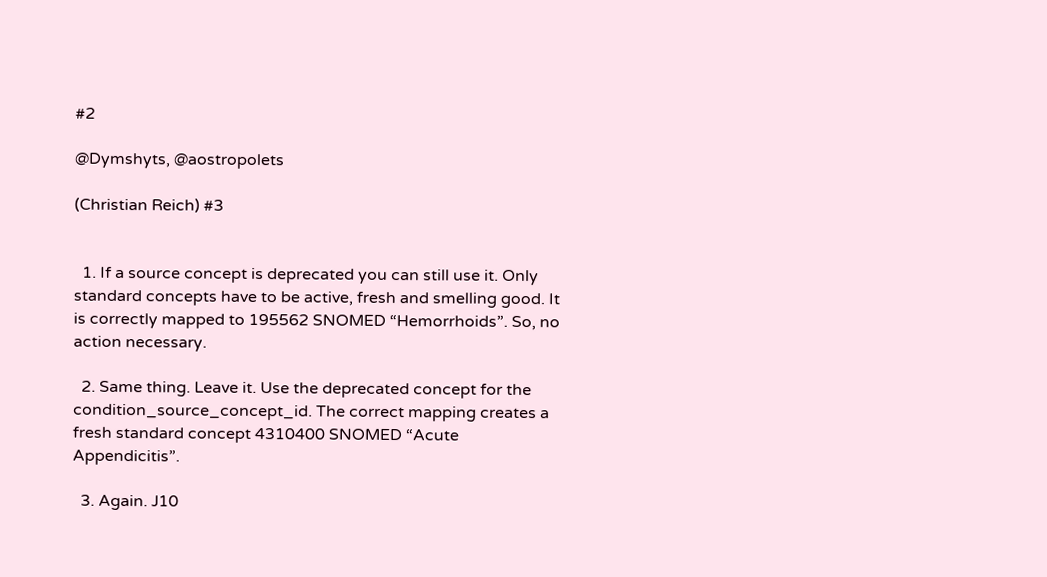#2

@Dymshyts, @aostropolets

(Christian Reich) #3


  1. If a source concept is deprecated you can still use it. Only standard concepts have to be active, fresh and smelling good. It is correctly mapped to 195562 SNOMED “Hemorrhoids”. So, no action necessary.

  2. Same thing. Leave it. Use the deprecated concept for the condition_source_concept_id. The correct mapping creates a fresh standard concept 4310400 SNOMED “Acute Appendicitis”.

  3. Again. J10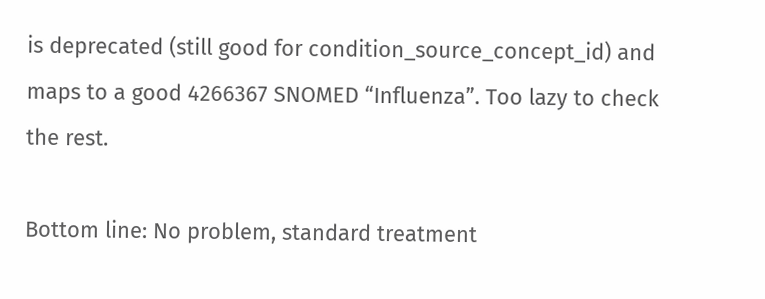is deprecated (still good for condition_source_concept_id) and maps to a good 4266367 SNOMED “Influenza”. Too lazy to check the rest.

Bottom line: No problem, standard treatment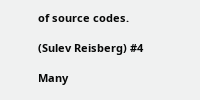of source codes.

(Sulev Reisberg) #4

Many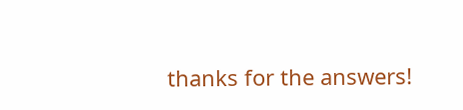thanks for the answers!